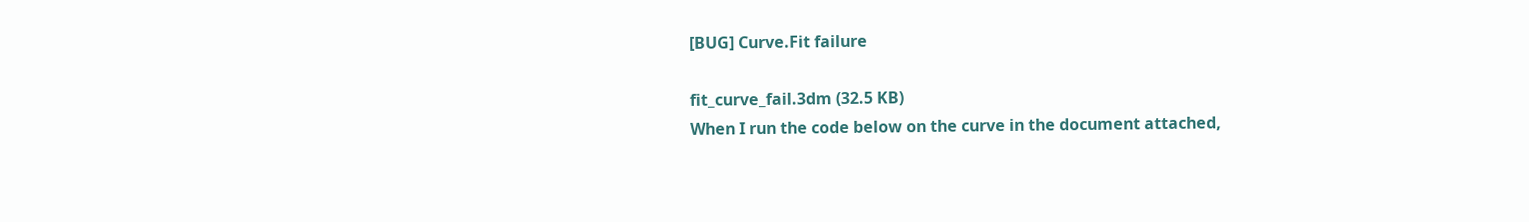[BUG] Curve.Fit failure

fit_curve_fail.3dm (32.5 KB)
When I run the code below on the curve in the document attached,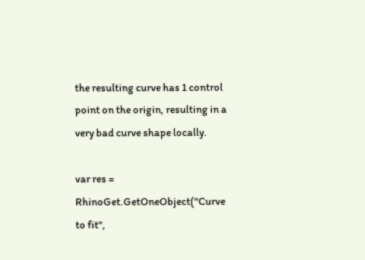the resulting curve has 1 control point on the origin, resulting in a very bad curve shape locally.

var res = RhinoGet.GetOneObject("Curve to fit",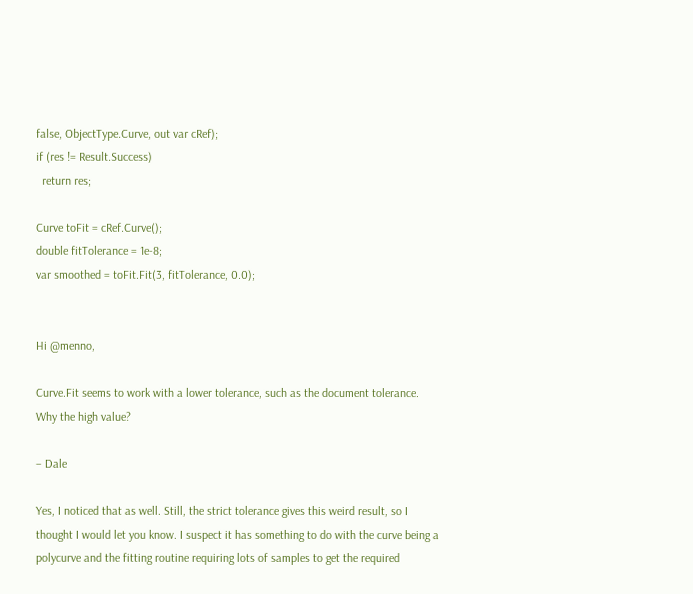false, ObjectType.Curve, out var cRef);
if (res != Result.Success)
  return res;

Curve toFit = cRef.Curve();
double fitTolerance = 1e-8;
var smoothed = toFit.Fit(3, fitTolerance, 0.0);


Hi @menno,

Curve.Fit seems to work with a lower tolerance, such as the document tolerance. Why the high value?

– Dale

Yes, I noticed that as well. Still, the strict tolerance gives this weird result, so I thought I would let you know. I suspect it has something to do with the curve being a polycurve and the fitting routine requiring lots of samples to get the required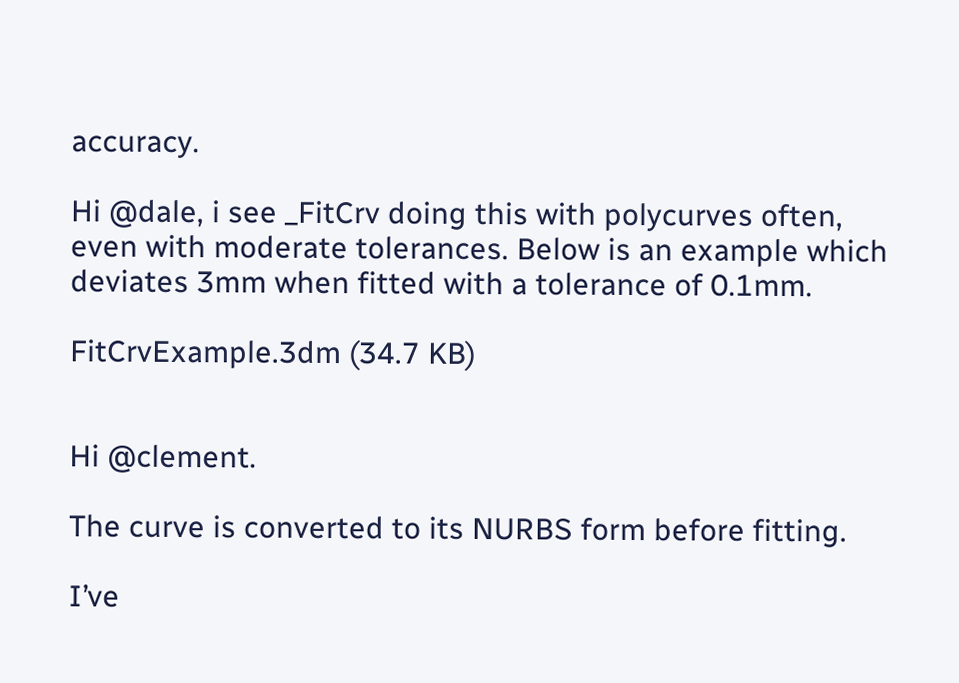accuracy.

Hi @dale, i see _FitCrv doing this with polycurves often, even with moderate tolerances. Below is an example which deviates 3mm when fitted with a tolerance of 0.1mm.

FitCrvExample.3dm (34.7 KB)


Hi @clement.

The curve is converted to its NURBS form before fitting.

I’ve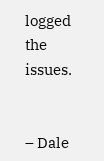logged the issues.


– Dale